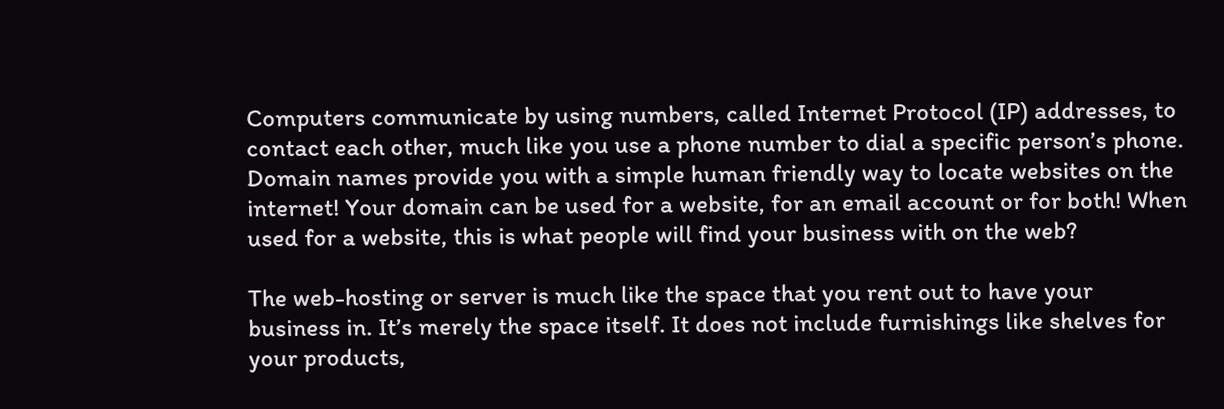Computers communicate by using numbers, called Internet Protocol (IP) addresses, to contact each other, much like you use a phone number to dial a specific person’s phone. Domain names provide you with a simple human friendly way to locate websites on the internet! Your domain can be used for a website, for an email account or for both! When used for a website, this is what people will find your business with on the web?

The web-hosting or server is much like the space that you rent out to have your business in. It’s merely the space itself. It does not include furnishings like shelves for your products,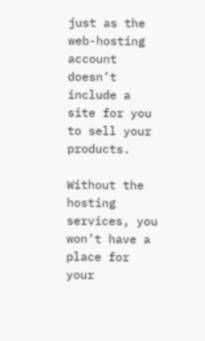just as the web-hosting account doesn’t include a site for you to sell your products.

Without the hosting services, you won’t have a place for your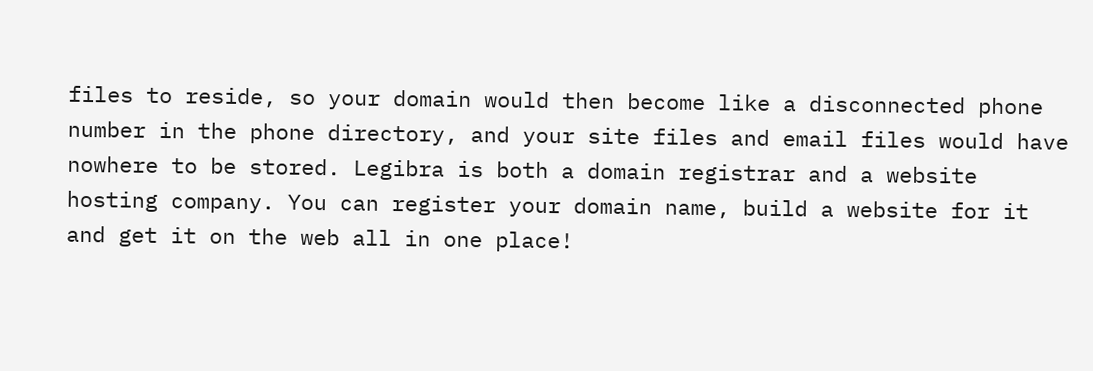files to reside, so your domain would then become like a disconnected phone number in the phone directory, and your site files and email files would have nowhere to be stored. Legibra is both a domain registrar and a website hosting company. You can register your domain name, build a website for it and get it on the web all in one place!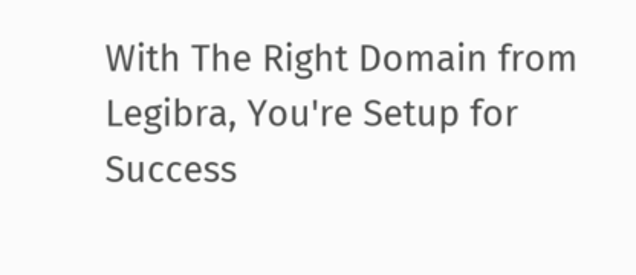With The Right Domain from Legibra, You're Setup for Success